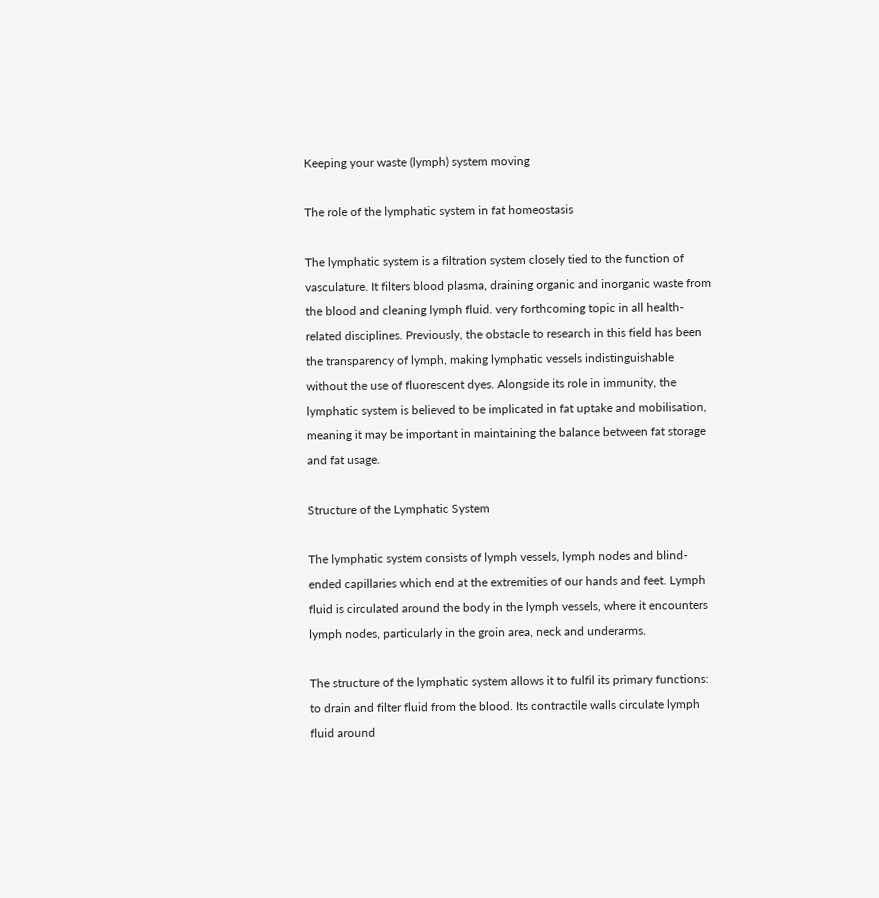Keeping your waste (lymph) system moving

The role of the lymphatic system in fat homeostasis

The lymphatic system is a filtration system closely tied to the function of vasculature. It filters blood plasma, draining organic and inorganic waste from the blood and cleaning lymph fluid. very forthcoming topic in all health-related disciplines. Previously, the obstacle to research in this field has been the transparency of lymph, making lymphatic vessels indistinguishable without the use of fluorescent dyes. Alongside its role in immunity, the lymphatic system is believed to be implicated in fat uptake and mobilisation, meaning it may be important in maintaining the balance between fat storage and fat usage.

Structure of the Lymphatic System

The lymphatic system consists of lymph vessels, lymph nodes and blind-ended capillaries which end at the extremities of our hands and feet. Lymph fluid is circulated around the body in the lymph vessels, where it encounters lymph nodes, particularly in the groin area, neck and underarms.

The structure of the lymphatic system allows it to fulfil its primary functions: to drain and filter fluid from the blood. Its contractile walls circulate lymph fluid around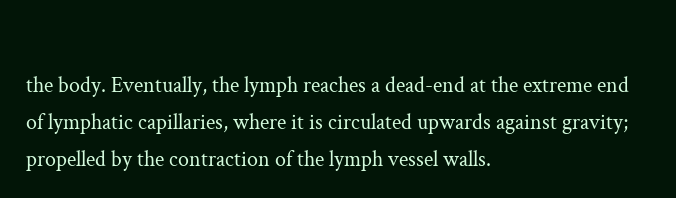the body. Eventually, the lymph reaches a dead-end at the extreme end of lymphatic capillaries, where it is circulated upwards against gravity; propelled by the contraction of the lymph vessel walls.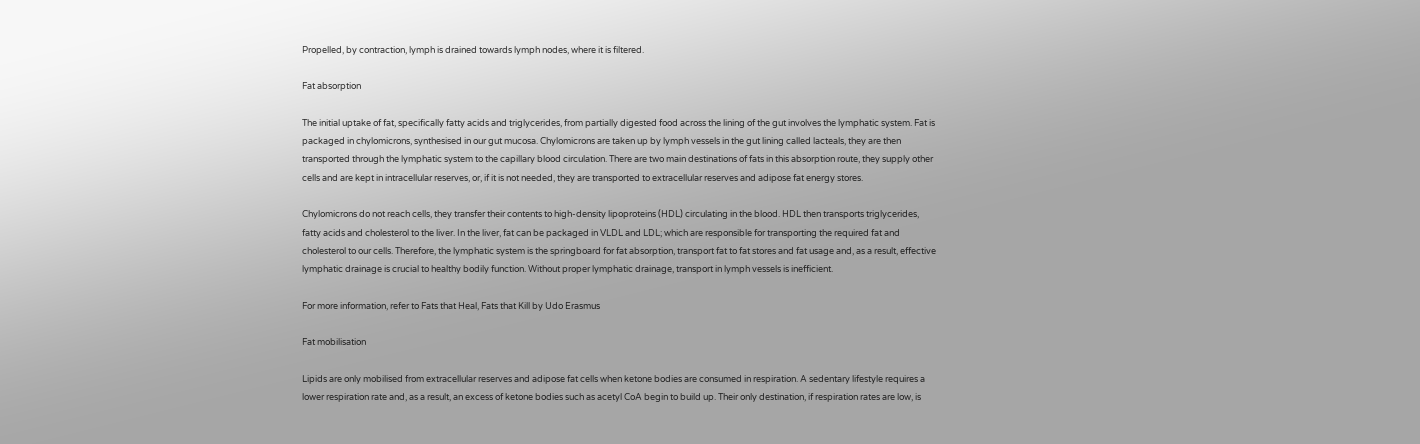Propelled, by contraction, lymph is drained towards lymph nodes, where it is filtered.

Fat absorption

The initial uptake of fat, specifically fatty acids and triglycerides, from partially digested food across the lining of the gut involves the lymphatic system. Fat is packaged in chylomicrons, synthesised in our gut mucosa. Chylomicrons are taken up by lymph vessels in the gut lining called lacteals, they are then transported through the lymphatic system to the capillary blood circulation. There are two main destinations of fats in this absorption route, they supply other cells and are kept in intracellular reserves, or, if it is not needed, they are transported to extracellular reserves and adipose fat energy stores.

Chylomicrons do not reach cells, they transfer their contents to high-density lipoproteins (HDL) circulating in the blood. HDL then transports triglycerides, fatty acids and cholesterol to the liver. In the liver, fat can be packaged in VLDL and LDL; which are responsible for transporting the required fat and cholesterol to our cells. Therefore, the lymphatic system is the springboard for fat absorption, transport fat to fat stores and fat usage and, as a result, effective lymphatic drainage is crucial to healthy bodily function. Without proper lymphatic drainage, transport in lymph vessels is inefficient.

For more information, refer to Fats that Heal, Fats that Kill by Udo Erasmus

Fat mobilisation

Lipids are only mobilised from extracellular reserves and adipose fat cells when ketone bodies are consumed in respiration. A sedentary lifestyle requires a lower respiration rate and, as a result, an excess of ketone bodies such as acetyl CoA begin to build up. Their only destination, if respiration rates are low, is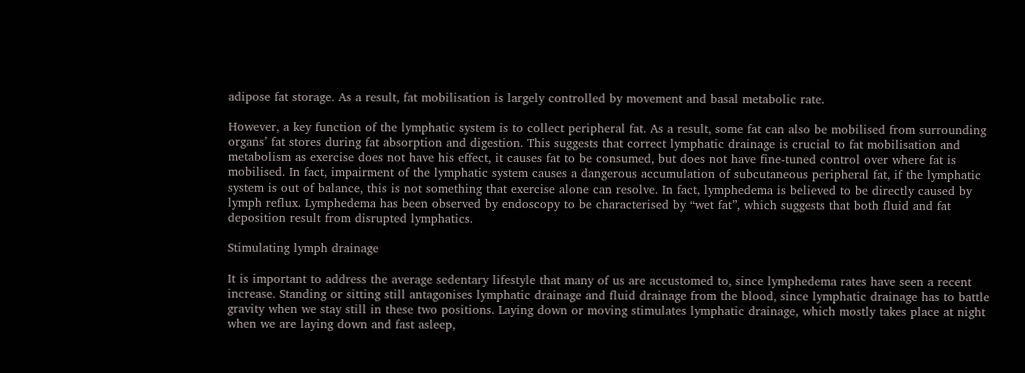adipose fat storage. As a result, fat mobilisation is largely controlled by movement and basal metabolic rate.

However, a key function of the lymphatic system is to collect peripheral fat. As a result, some fat can also be mobilised from surrounding organs’ fat stores during fat absorption and digestion. This suggests that correct lymphatic drainage is crucial to fat mobilisation and metabolism as exercise does not have his effect, it causes fat to be consumed, but does not have fine-tuned control over where fat is mobilised. In fact, impairment of the lymphatic system causes a dangerous accumulation of subcutaneous peripheral fat, if the lymphatic system is out of balance, this is not something that exercise alone can resolve. In fact, lymphedema is believed to be directly caused by lymph reflux. Lymphedema has been observed by endoscopy to be characterised by “wet fat”, which suggests that both fluid and fat deposition result from disrupted lymphatics.

Stimulating lymph drainage

It is important to address the average sedentary lifestyle that many of us are accustomed to, since lymphedema rates have seen a recent increase. Standing or sitting still antagonises lymphatic drainage and fluid drainage from the blood, since lymphatic drainage has to battle gravity when we stay still in these two positions. Laying down or moving stimulates lymphatic drainage, which mostly takes place at night when we are laying down and fast asleep,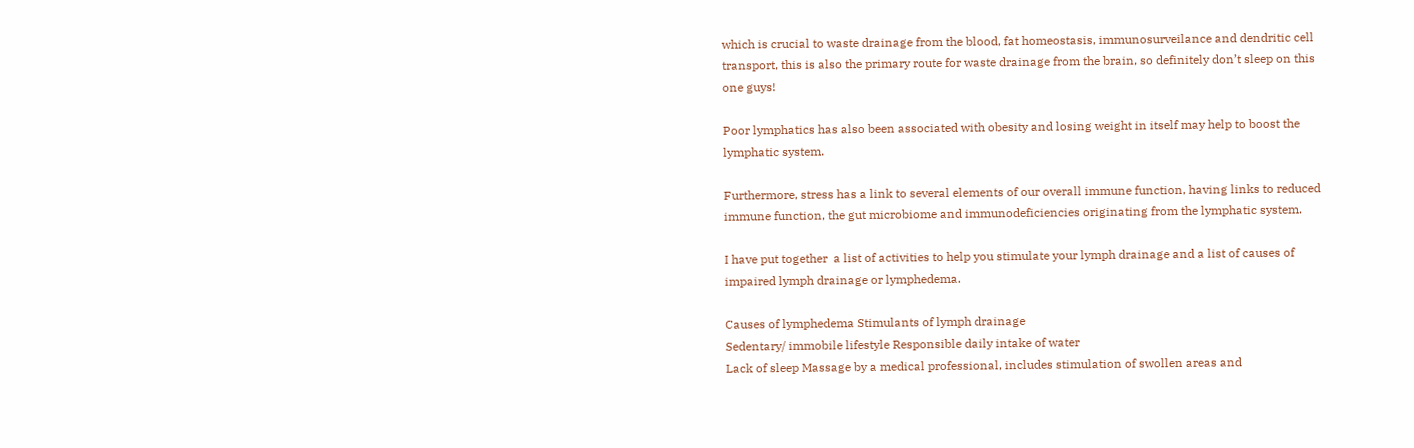which is crucial to waste drainage from the blood, fat homeostasis, immunosurveilance and dendritic cell transport, this is also the primary route for waste drainage from the brain, so definitely don’t sleep on this one guys!

Poor lymphatics has also been associated with obesity and losing weight in itself may help to boost the lymphatic system.

Furthermore, stress has a link to several elements of our overall immune function, having links to reduced immune function, the gut microbiome and immunodeficiencies originating from the lymphatic system.

I have put together  a list of activities to help you stimulate your lymph drainage and a list of causes of impaired lymph drainage or lymphedema.

Causes of lymphedema Stimulants of lymph drainage
Sedentary/ immobile lifestyle Responsible daily intake of water
Lack of sleep Massage by a medical professional, includes stimulation of swollen areas and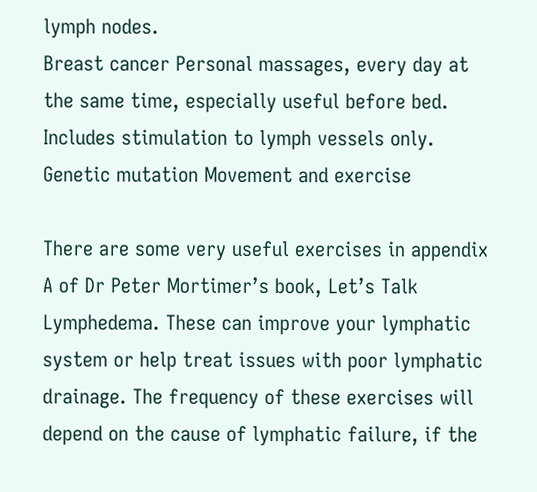lymph nodes.
Breast cancer Personal massages, every day at the same time, especially useful before bed. Includes stimulation to lymph vessels only.
Genetic mutation Movement and exercise

There are some very useful exercises in appendix A of Dr Peter Mortimer’s book, Let’s Talk Lymphedema. These can improve your lymphatic system or help treat issues with poor lymphatic drainage. The frequency of these exercises will depend on the cause of lymphatic failure, if the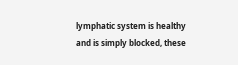lymphatic system is healthy and is simply blocked, these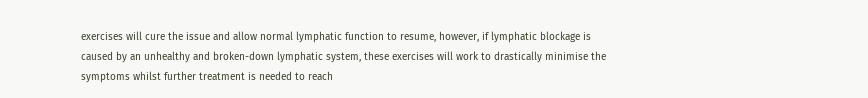exercises will cure the issue and allow normal lymphatic function to resume, however, if lymphatic blockage is caused by an unhealthy and broken-down lymphatic system, these exercises will work to drastically minimise the symptoms whilst further treatment is needed to reach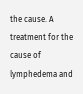the cause. A treatment for the cause of lymphedema and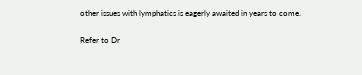other issues with lymphatics is eagerly awaited in years to come.

Refer to Dr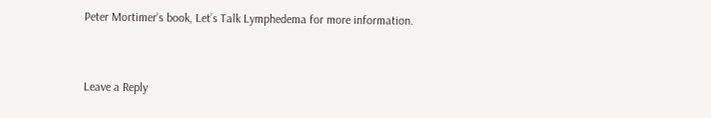Peter Mortimer’s book, Let’s Talk Lymphedema for more information.


Leave a Reply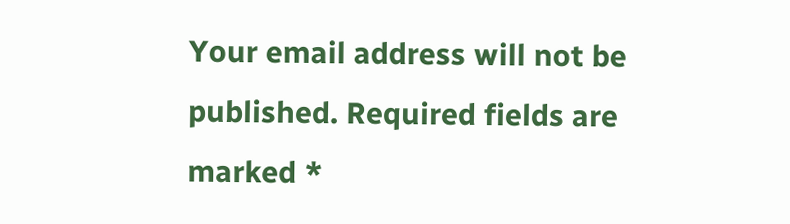Your email address will not be published. Required fields are marked *